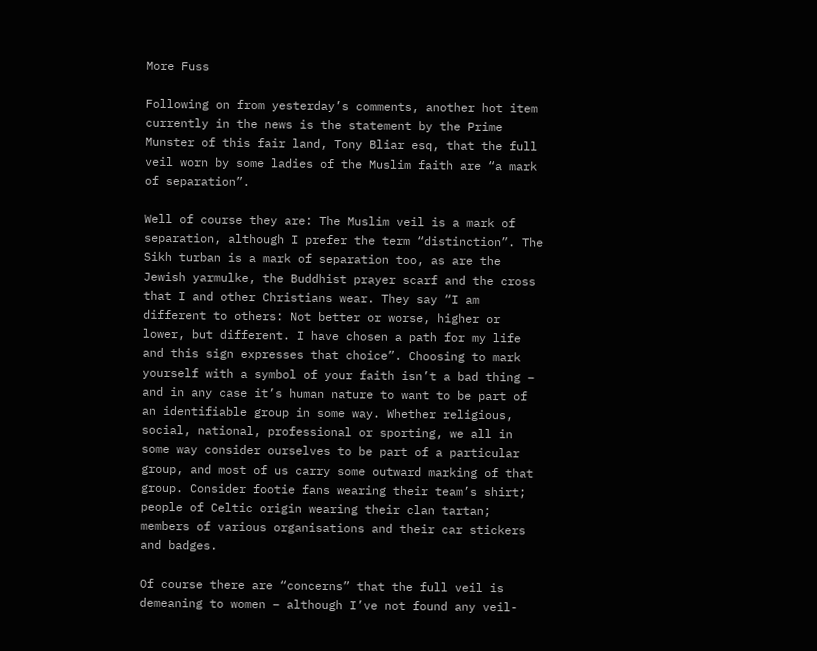More Fuss

Following on from yesterday’s comments, another hot item currently in the news is the statement by the Prime Munster of this fair land, Tony Bliar esq, that the full veil worn by some ladies of the Muslim faith are “a mark of separation”.

Well of course they are: The Muslim veil is a mark of separation, although I prefer the term “distinction”. The Sikh turban is a mark of separation too, as are the Jewish yarmulke, the Buddhist prayer scarf and the cross that I and other Christians wear. They say “I am different to others: Not better or worse, higher or lower, but different. I have chosen a path for my life and this sign expresses that choice”. Choosing to mark yourself with a symbol of your faith isn’t a bad thing – and in any case it’s human nature to want to be part of an identifiable group in some way. Whether religious, social, national, professional or sporting, we all in some way consider ourselves to be part of a particular group, and most of us carry some outward marking of that group. Consider footie fans wearing their team’s shirt; people of Celtic origin wearing their clan tartan; members of various organisations and their car stickers and badges.

Of course there are “concerns” that the full veil is demeaning to women – although I’ve not found any veil-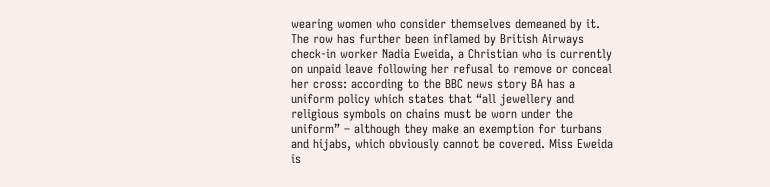wearing women who consider themselves demeaned by it. The row has further been inflamed by British Airways check-in worker Nadia Eweida, a Christian who is currently on unpaid leave following her refusal to remove or conceal her cross: according to the BBC news story BA has a uniform policy which states that “all jewellery and religious symbols on chains must be worn under the uniform” – although they make an exemption for turbans and hijabs, which obviously cannot be covered. Miss Eweida is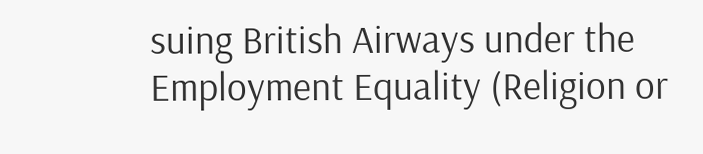suing British Airways under the Employment Equality (Religion or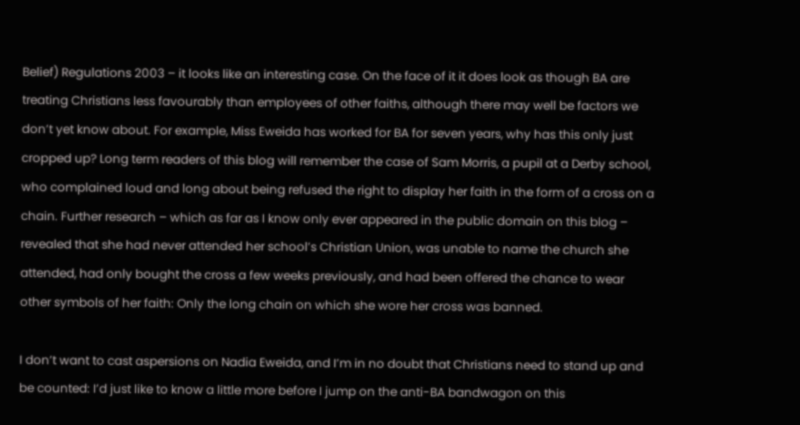Belief) Regulations 2003 – it looks like an interesting case. On the face of it it does look as though BA are treating Christians less favourably than employees of other faiths, although there may well be factors we don’t yet know about. For example, Miss Eweida has worked for BA for seven years, why has this only just cropped up? Long term readers of this blog will remember the case of Sam Morris, a pupil at a Derby school, who complained loud and long about being refused the right to display her faith in the form of a cross on a chain. Further research – which as far as I know only ever appeared in the public domain on this blog – revealed that she had never attended her school’s Christian Union, was unable to name the church she attended, had only bought the cross a few weeks previously, and had been offered the chance to wear other symbols of her faith: Only the long chain on which she wore her cross was banned.

I don’t want to cast aspersions on Nadia Eweida, and I’m in no doubt that Christians need to stand up and be counted: I’d just like to know a little more before I jump on the anti-BA bandwagon on this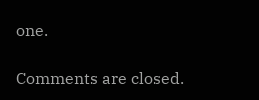one.

Comments are closed.